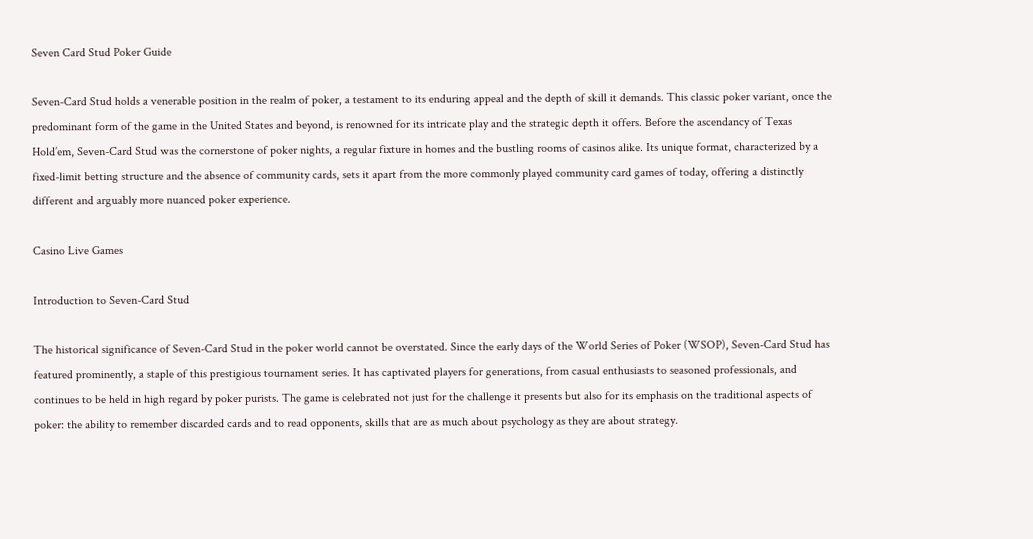Seven Card Stud Poker Guide

Seven-Card Stud holds a venerable position in the realm of poker, a testament to its enduring appeal and the depth of skill it demands. This classic poker variant, once the predominant form of the game in the United States and beyond, is renowned for its intricate play and the strategic depth it offers. Before the ascendancy of Texas Hold’em, Seven-Card Stud was the cornerstone of poker nights, a regular fixture in homes and the bustling rooms of casinos alike. Its unique format, characterized by a fixed-limit betting structure and the absence of community cards, sets it apart from the more commonly played community card games of today, offering a distinctly different and arguably more nuanced poker experience.

Casino Live Games

Introduction to Seven-Card Stud

The historical significance of Seven-Card Stud in the poker world cannot be overstated. Since the early days of the World Series of Poker (WSOP), Seven-Card Stud has featured prominently, a staple of this prestigious tournament series. It has captivated players for generations, from casual enthusiasts to seasoned professionals, and continues to be held in high regard by poker purists. The game is celebrated not just for the challenge it presents but also for its emphasis on the traditional aspects of poker: the ability to remember discarded cards and to read opponents, skills that are as much about psychology as they are about strategy.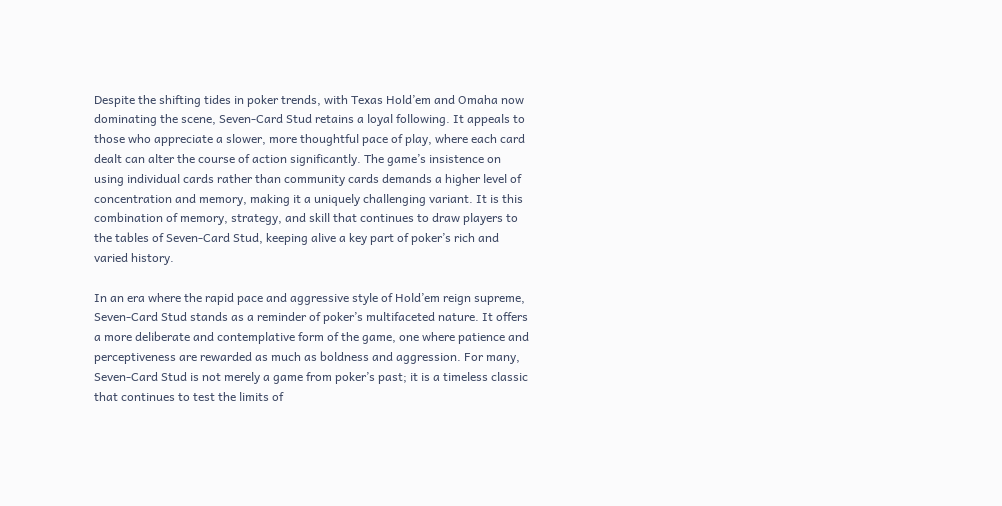Despite the shifting tides in poker trends, with Texas Hold’em and Omaha now dominating the scene, Seven-Card Stud retains a loyal following. It appeals to those who appreciate a slower, more thoughtful pace of play, where each card dealt can alter the course of action significantly. The game’s insistence on using individual cards rather than community cards demands a higher level of concentration and memory, making it a uniquely challenging variant. It is this combination of memory, strategy, and skill that continues to draw players to the tables of Seven-Card Stud, keeping alive a key part of poker’s rich and varied history.

In an era where the rapid pace and aggressive style of Hold’em reign supreme, Seven-Card Stud stands as a reminder of poker’s multifaceted nature. It offers a more deliberate and contemplative form of the game, one where patience and perceptiveness are rewarded as much as boldness and aggression. For many, Seven-Card Stud is not merely a game from poker’s past; it is a timeless classic that continues to test the limits of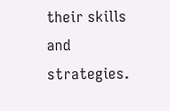their skills and strategies.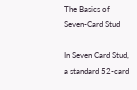The Basics of Seven-Card Stud

In Seven Card Stud, a standard 52-card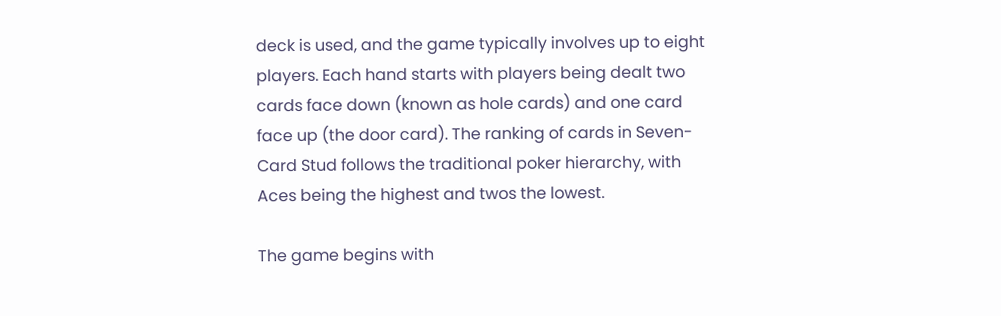deck is used, and the game typically involves up to eight players. Each hand starts with players being dealt two cards face down (known as hole cards) and one card face up (the door card). The ranking of cards in Seven-Card Stud follows the traditional poker hierarchy, with Aces being the highest and twos the lowest.

The game begins with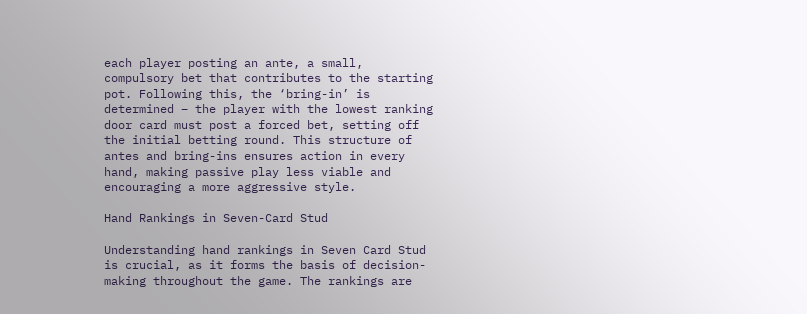each player posting an ante, a small, compulsory bet that contributes to the starting pot. Following this, the ‘bring-in’ is determined – the player with the lowest ranking door card must post a forced bet, setting off the initial betting round. This structure of antes and bring-ins ensures action in every hand, making passive play less viable and encouraging a more aggressive style.

Hand Rankings in Seven-Card Stud

Understanding hand rankings in Seven Card Stud is crucial, as it forms the basis of decision-making throughout the game. The rankings are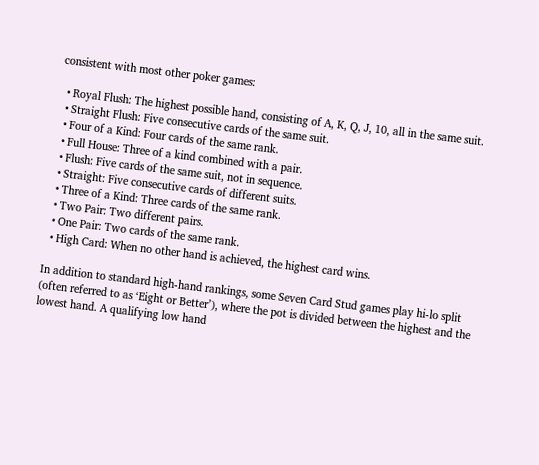consistent with most other poker games:

  • Royal Flush: The highest possible hand, consisting of A, K, Q, J, 10, all in the same suit.
  • Straight Flush: Five consecutive cards of the same suit.
  • Four of a Kind: Four cards of the same rank.
  • Full House: Three of a kind combined with a pair.
  • Flush: Five cards of the same suit, not in sequence.
  • Straight: Five consecutive cards of different suits.
  • Three of a Kind: Three cards of the same rank.
  • Two Pair: Two different pairs.
  • One Pair: Two cards of the same rank.
  • High Card: When no other hand is achieved, the highest card wins.

In addition to standard high-hand rankings, some Seven Card Stud games play hi-lo split (often referred to as ‘Eight or Better’), where the pot is divided between the highest and the lowest hand. A qualifying low hand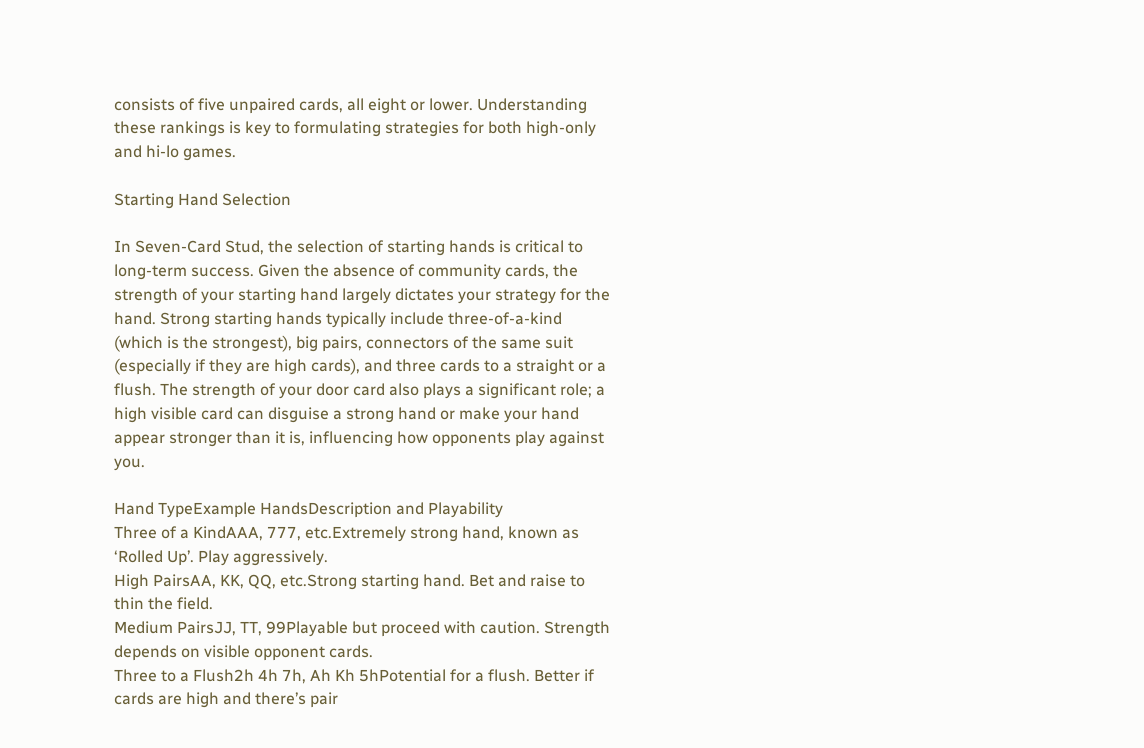consists of five unpaired cards, all eight or lower. Understanding these rankings is key to formulating strategies for both high-only and hi-lo games.

Starting Hand Selection

In Seven-Card Stud, the selection of starting hands is critical to long-term success. Given the absence of community cards, the strength of your starting hand largely dictates your strategy for the hand. Strong starting hands typically include three-of-a-kind (which is the strongest), big pairs, connectors of the same suit (especially if they are high cards), and three cards to a straight or a flush. The strength of your door card also plays a significant role; a high visible card can disguise a strong hand or make your hand appear stronger than it is, influencing how opponents play against you.

Hand TypeExample HandsDescription and Playability
Three of a KindAAA, 777, etc.Extremely strong hand, known as ‘Rolled Up’. Play aggressively.
High PairsAA, KK, QQ, etc.Strong starting hand. Bet and raise to thin the field.
Medium PairsJJ, TT, 99Playable but proceed with caution. Strength depends on visible opponent cards.
Three to a Flush2h 4h 7h, Ah Kh 5hPotential for a flush. Better if cards are high and there’s pair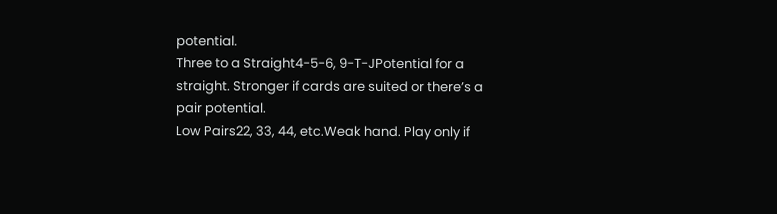potential.
Three to a Straight4-5-6, 9-T-JPotential for a straight. Stronger if cards are suited or there’s a pair potential.
Low Pairs22, 33, 44, etc.Weak hand. Play only if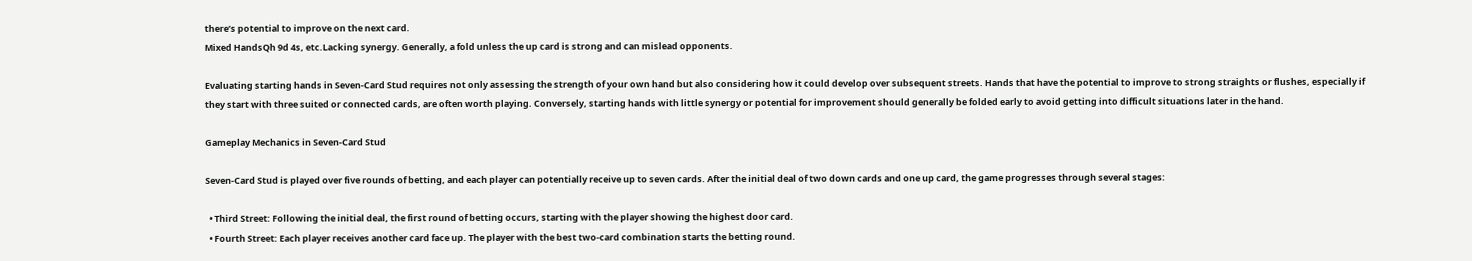there’s potential to improve on the next card.
Mixed HandsQh 9d 4s, etc.Lacking synergy. Generally, a fold unless the up card is strong and can mislead opponents.

Evaluating starting hands in Seven-Card Stud requires not only assessing the strength of your own hand but also considering how it could develop over subsequent streets. Hands that have the potential to improve to strong straights or flushes, especially if they start with three suited or connected cards, are often worth playing. Conversely, starting hands with little synergy or potential for improvement should generally be folded early to avoid getting into difficult situations later in the hand.

Gameplay Mechanics in Seven-Card Stud

Seven-Card Stud is played over five rounds of betting, and each player can potentially receive up to seven cards. After the initial deal of two down cards and one up card, the game progresses through several stages:

  • Third Street: Following the initial deal, the first round of betting occurs, starting with the player showing the highest door card.
  • Fourth Street: Each player receives another card face up. The player with the best two-card combination starts the betting round.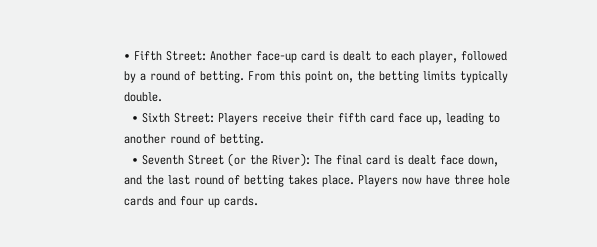• Fifth Street: Another face-up card is dealt to each player, followed by a round of betting. From this point on, the betting limits typically double.
  • Sixth Street: Players receive their fifth card face up, leading to another round of betting.
  • Seventh Street (or the River): The final card is dealt face down, and the last round of betting takes place. Players now have three hole cards and four up cards.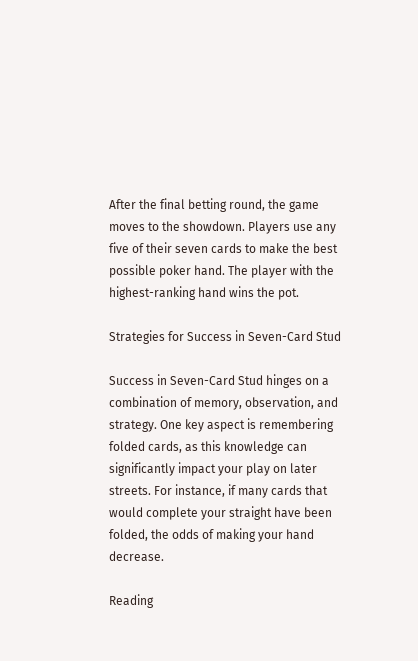After the final betting round, the game moves to the showdown. Players use any five of their seven cards to make the best possible poker hand. The player with the highest-ranking hand wins the pot.

Strategies for Success in Seven-Card Stud

Success in Seven-Card Stud hinges on a combination of memory, observation, and strategy. One key aspect is remembering folded cards, as this knowledge can significantly impact your play on later streets. For instance, if many cards that would complete your straight have been folded, the odds of making your hand decrease.

Reading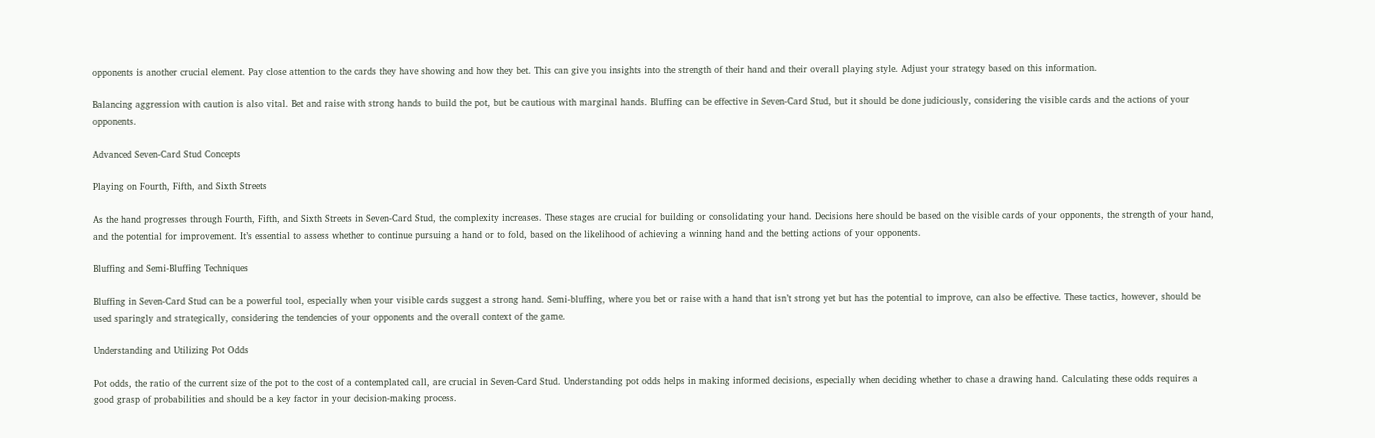opponents is another crucial element. Pay close attention to the cards they have showing and how they bet. This can give you insights into the strength of their hand and their overall playing style. Adjust your strategy based on this information.

Balancing aggression with caution is also vital. Bet and raise with strong hands to build the pot, but be cautious with marginal hands. Bluffing can be effective in Seven-Card Stud, but it should be done judiciously, considering the visible cards and the actions of your opponents.

Advanced Seven-Card Stud Concepts

Playing on Fourth, Fifth, and Sixth Streets

As the hand progresses through Fourth, Fifth, and Sixth Streets in Seven-Card Stud, the complexity increases. These stages are crucial for building or consolidating your hand. Decisions here should be based on the visible cards of your opponents, the strength of your hand, and the potential for improvement. It’s essential to assess whether to continue pursuing a hand or to fold, based on the likelihood of achieving a winning hand and the betting actions of your opponents.

Bluffing and Semi-Bluffing Techniques

Bluffing in Seven-Card Stud can be a powerful tool, especially when your visible cards suggest a strong hand. Semi-bluffing, where you bet or raise with a hand that isn’t strong yet but has the potential to improve, can also be effective. These tactics, however, should be used sparingly and strategically, considering the tendencies of your opponents and the overall context of the game.

Understanding and Utilizing Pot Odds

Pot odds, the ratio of the current size of the pot to the cost of a contemplated call, are crucial in Seven-Card Stud. Understanding pot odds helps in making informed decisions, especially when deciding whether to chase a drawing hand. Calculating these odds requires a good grasp of probabilities and should be a key factor in your decision-making process.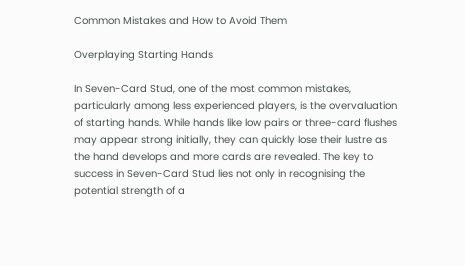Common Mistakes and How to Avoid Them

Overplaying Starting Hands

In Seven-Card Stud, one of the most common mistakes, particularly among less experienced players, is the overvaluation of starting hands. While hands like low pairs or three-card flushes may appear strong initially, they can quickly lose their lustre as the hand develops and more cards are revealed. The key to success in Seven-Card Stud lies not only in recognising the potential strength of a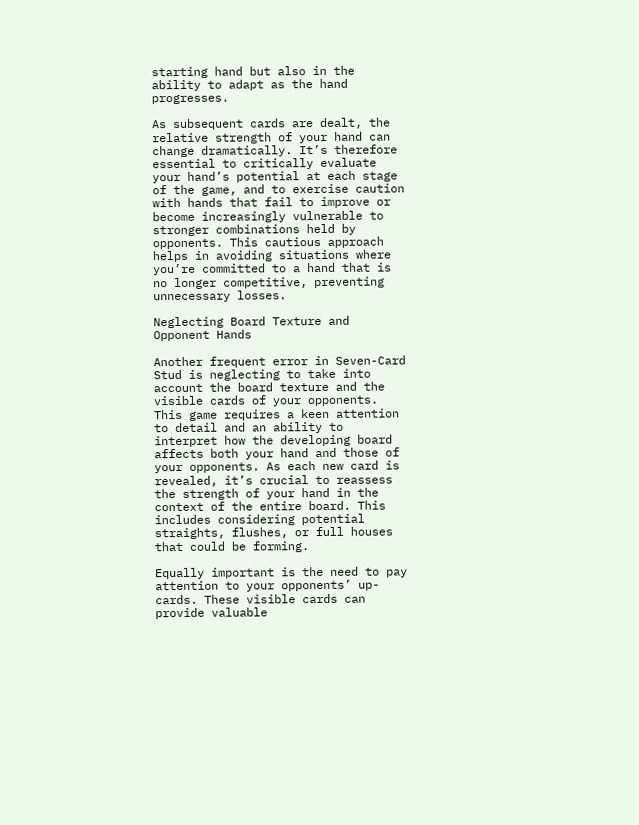starting hand but also in the ability to adapt as the hand progresses.

As subsequent cards are dealt, the relative strength of your hand can change dramatically. It’s therefore essential to critically evaluate your hand’s potential at each stage of the game, and to exercise caution with hands that fail to improve or become increasingly vulnerable to stronger combinations held by opponents. This cautious approach helps in avoiding situations where you’re committed to a hand that is no longer competitive, preventing unnecessary losses.

Neglecting Board Texture and Opponent Hands

Another frequent error in Seven-Card Stud is neglecting to take into account the board texture and the visible cards of your opponents. This game requires a keen attention to detail and an ability to interpret how the developing board affects both your hand and those of your opponents. As each new card is revealed, it’s crucial to reassess the strength of your hand in the context of the entire board. This includes considering potential straights, flushes, or full houses that could be forming.

Equally important is the need to pay attention to your opponents’ up-cards. These visible cards can provide valuable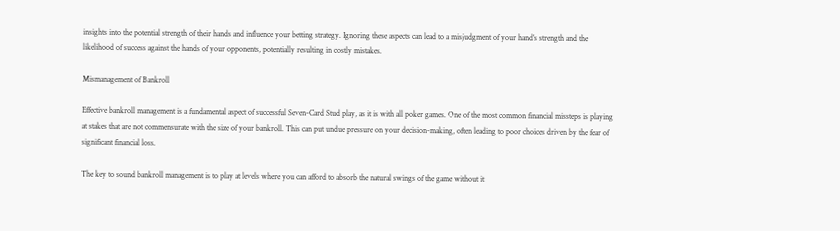insights into the potential strength of their hands and influence your betting strategy. Ignoring these aspects can lead to a misjudgment of your hand’s strength and the likelihood of success against the hands of your opponents, potentially resulting in costly mistakes.

Mismanagement of Bankroll

Effective bankroll management is a fundamental aspect of successful Seven-Card Stud play, as it is with all poker games. One of the most common financial missteps is playing at stakes that are not commensurate with the size of your bankroll. This can put undue pressure on your decision-making, often leading to poor choices driven by the fear of significant financial loss.

The key to sound bankroll management is to play at levels where you can afford to absorb the natural swings of the game without it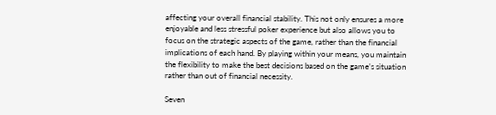affecting your overall financial stability. This not only ensures a more enjoyable and less stressful poker experience but also allows you to focus on the strategic aspects of the game, rather than the financial implications of each hand. By playing within your means, you maintain the flexibility to make the best decisions based on the game’s situation rather than out of financial necessity.

Seven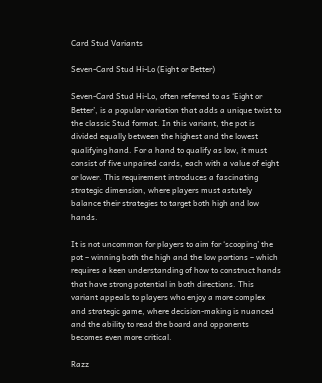Card Stud Variants

Seven-Card Stud Hi-Lo (Eight or Better)

Seven-Card Stud Hi-Lo, often referred to as ‘Eight or Better’, is a popular variation that adds a unique twist to the classic Stud format. In this variant, the pot is divided equally between the highest and the lowest qualifying hand. For a hand to qualify as low, it must consist of five unpaired cards, each with a value of eight or lower. This requirement introduces a fascinating strategic dimension, where players must astutely balance their strategies to target both high and low hands.

It is not uncommon for players to aim for ‘scooping’ the pot – winning both the high and the low portions – which requires a keen understanding of how to construct hands that have strong potential in both directions. This variant appeals to players who enjoy a more complex and strategic game, where decision-making is nuanced and the ability to read the board and opponents becomes even more critical.

Razz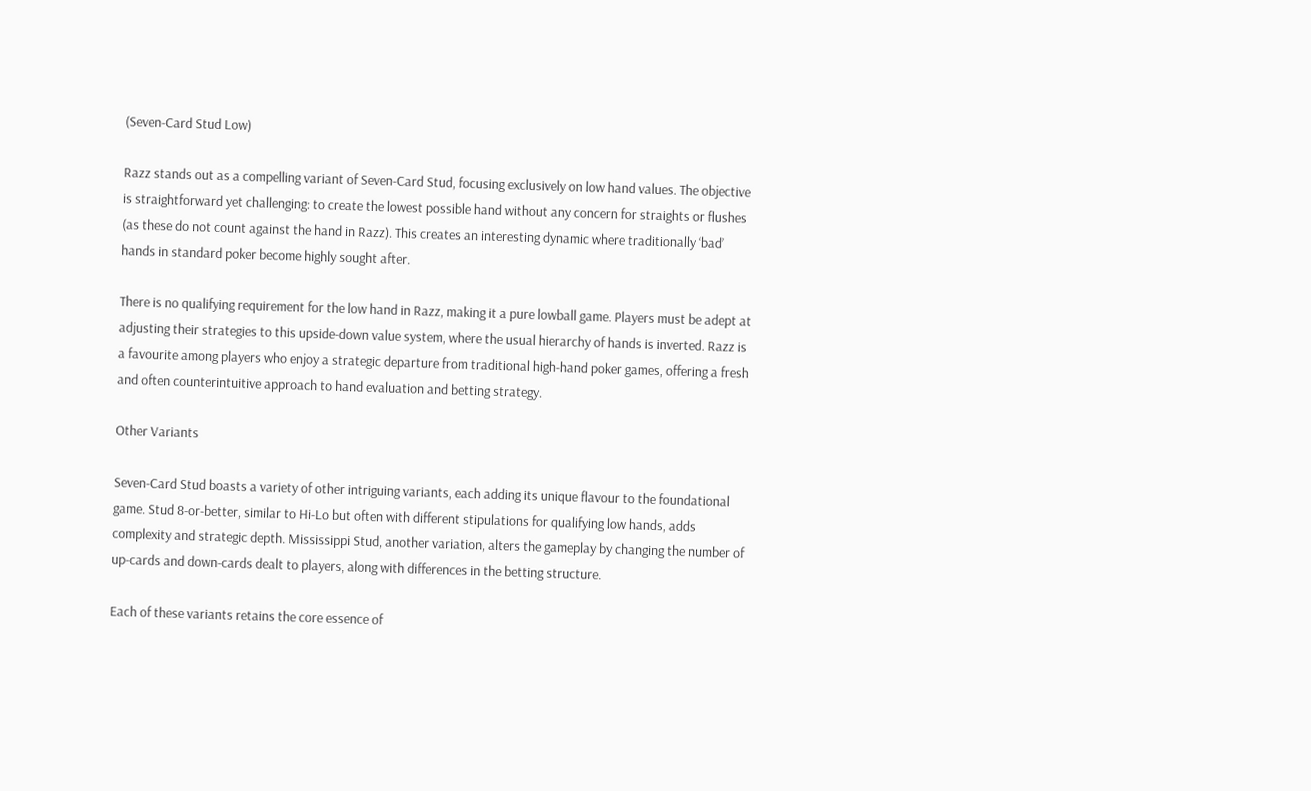(Seven-Card Stud Low)

Razz stands out as a compelling variant of Seven-Card Stud, focusing exclusively on low hand values. The objective is straightforward yet challenging: to create the lowest possible hand without any concern for straights or flushes (as these do not count against the hand in Razz). This creates an interesting dynamic where traditionally ‘bad’ hands in standard poker become highly sought after.

There is no qualifying requirement for the low hand in Razz, making it a pure lowball game. Players must be adept at adjusting their strategies to this upside-down value system, where the usual hierarchy of hands is inverted. Razz is a favourite among players who enjoy a strategic departure from traditional high-hand poker games, offering a fresh and often counterintuitive approach to hand evaluation and betting strategy.

Other Variants

Seven-Card Stud boasts a variety of other intriguing variants, each adding its unique flavour to the foundational game. Stud 8-or-better, similar to Hi-Lo but often with different stipulations for qualifying low hands, adds complexity and strategic depth. Mississippi Stud, another variation, alters the gameplay by changing the number of up-cards and down-cards dealt to players, along with differences in the betting structure.

Each of these variants retains the core essence of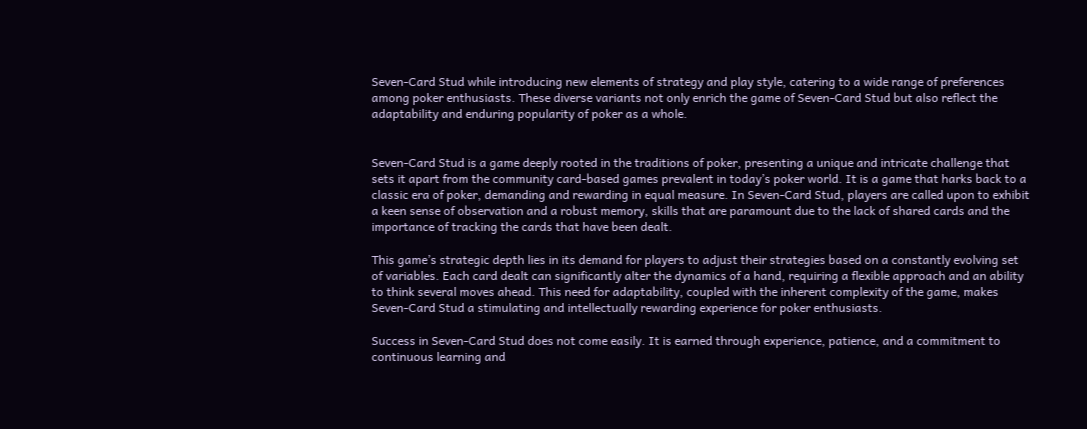Seven-Card Stud while introducing new elements of strategy and play style, catering to a wide range of preferences among poker enthusiasts. These diverse variants not only enrich the game of Seven-Card Stud but also reflect the adaptability and enduring popularity of poker as a whole.


Seven-Card Stud is a game deeply rooted in the traditions of poker, presenting a unique and intricate challenge that sets it apart from the community card-based games prevalent in today’s poker world. It is a game that harks back to a classic era of poker, demanding and rewarding in equal measure. In Seven-Card Stud, players are called upon to exhibit a keen sense of observation and a robust memory, skills that are paramount due to the lack of shared cards and the importance of tracking the cards that have been dealt.

This game’s strategic depth lies in its demand for players to adjust their strategies based on a constantly evolving set of variables. Each card dealt can significantly alter the dynamics of a hand, requiring a flexible approach and an ability to think several moves ahead. This need for adaptability, coupled with the inherent complexity of the game, makes Seven-Card Stud a stimulating and intellectually rewarding experience for poker enthusiasts.

Success in Seven-Card Stud does not come easily. It is earned through experience, patience, and a commitment to continuous learning and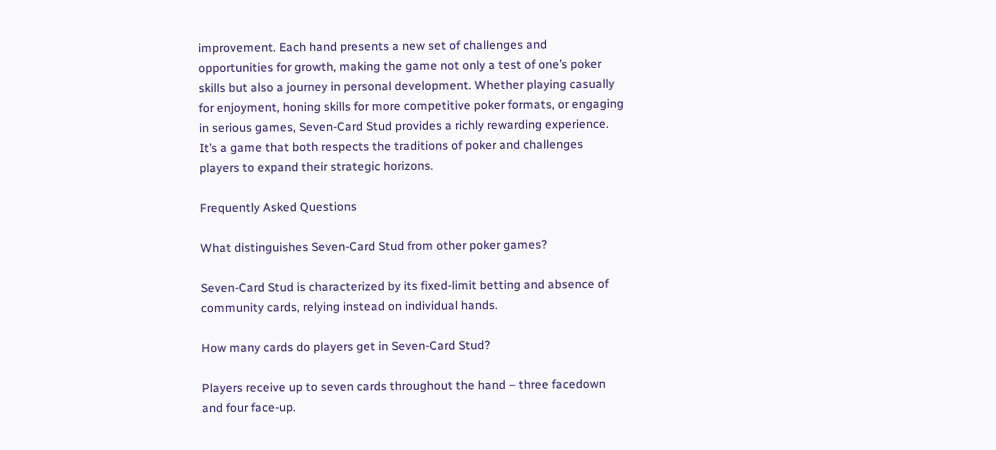improvement. Each hand presents a new set of challenges and opportunities for growth, making the game not only a test of one’s poker skills but also a journey in personal development. Whether playing casually for enjoyment, honing skills for more competitive poker formats, or engaging in serious games, Seven-Card Stud provides a richly rewarding experience. It’s a game that both respects the traditions of poker and challenges players to expand their strategic horizons.

Frequently Asked Questions

What distinguishes Seven-Card Stud from other poker games?

Seven-Card Stud is characterized by its fixed-limit betting and absence of community cards, relying instead on individual hands.

How many cards do players get in Seven-Card Stud?

Players receive up to seven cards throughout the hand – three facedown and four face-up.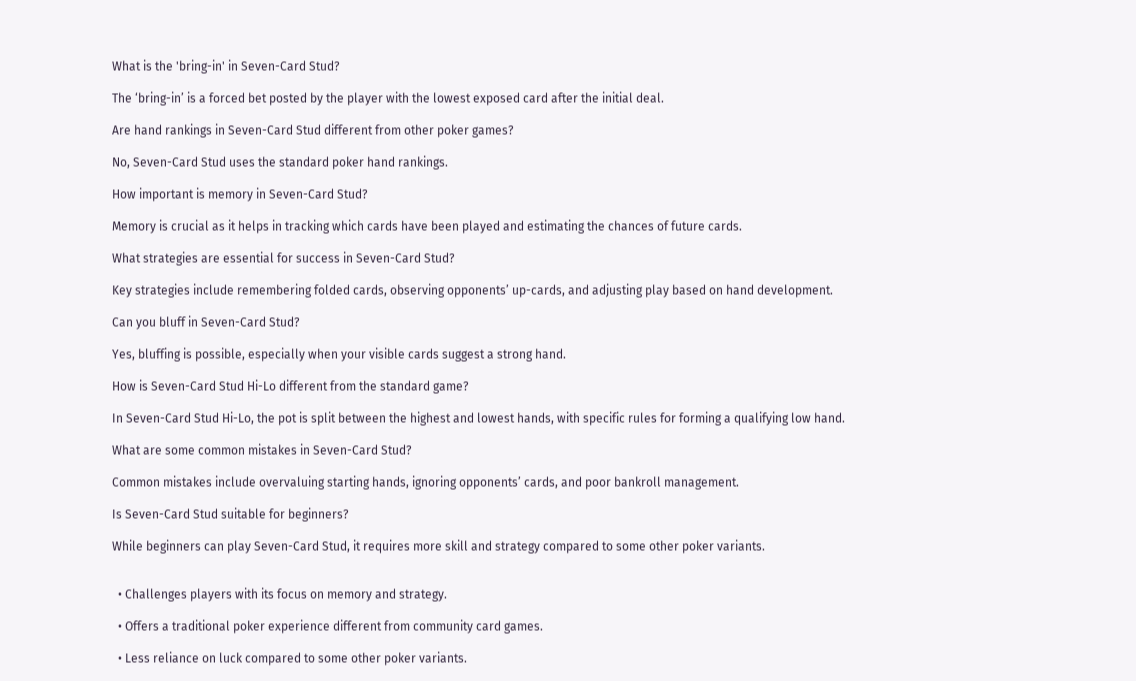What is the 'bring-in' in Seven-Card Stud?

The ‘bring-in’ is a forced bet posted by the player with the lowest exposed card after the initial deal.

Are hand rankings in Seven-Card Stud different from other poker games?

No, Seven-Card Stud uses the standard poker hand rankings.

How important is memory in Seven-Card Stud?

Memory is crucial as it helps in tracking which cards have been played and estimating the chances of future cards.

What strategies are essential for success in Seven-Card Stud?

Key strategies include remembering folded cards, observing opponents’ up-cards, and adjusting play based on hand development.

Can you bluff in Seven-Card Stud?

Yes, bluffing is possible, especially when your visible cards suggest a strong hand.

How is Seven-Card Stud Hi-Lo different from the standard game?

In Seven-Card Stud Hi-Lo, the pot is split between the highest and lowest hands, with specific rules for forming a qualifying low hand.

What are some common mistakes in Seven-Card Stud?

Common mistakes include overvaluing starting hands, ignoring opponents’ cards, and poor bankroll management.

Is Seven-Card Stud suitable for beginners?

While beginners can play Seven-Card Stud, it requires more skill and strategy compared to some other poker variants.


  • Challenges players with its focus on memory and strategy.

  • Offers a traditional poker experience different from community card games.

  • Less reliance on luck compared to some other poker variants.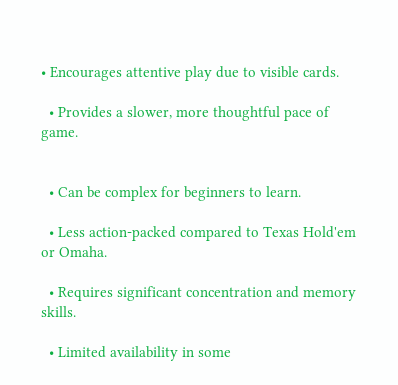• Encourages attentive play due to visible cards.

  • Provides a slower, more thoughtful pace of game.


  • Can be complex for beginners to learn.

  • Less action-packed compared to Texas Hold'em or Omaha.

  • Requires significant concentration and memory skills.

  • Limited availability in some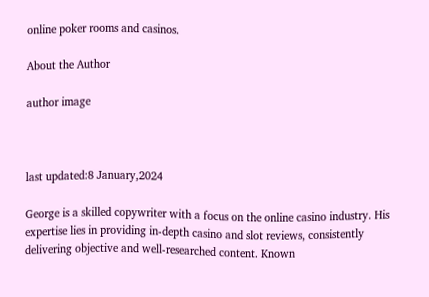online poker rooms and casinos.

About the Author

author image



last updated:8 January,2024

George is a skilled copywriter with a focus on the online casino industry. His expertise lies in providing in-depth casino and slot reviews, consistently delivering objective and well-researched content. Known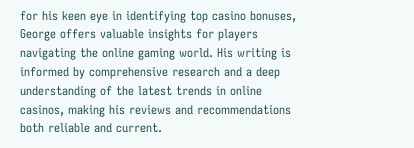for his keen eye in identifying top casino bonuses, George offers valuable insights for players navigating the online gaming world. His writing is informed by comprehensive research and a deep understanding of the latest trends in online casinos, making his reviews and recommendations both reliable and current.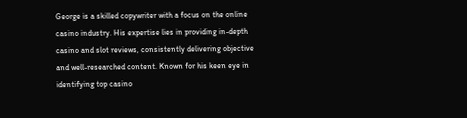George is a skilled copywriter with a focus on the online casino industry. His expertise lies in providing in-depth casino and slot reviews, consistently delivering objective and well-researched content. Known for his keen eye in identifying top casino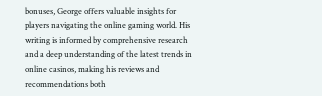bonuses, George offers valuable insights for players navigating the online gaming world. His writing is informed by comprehensive research and a deep understanding of the latest trends in online casinos, making his reviews and recommendations both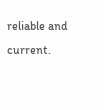reliable and current.